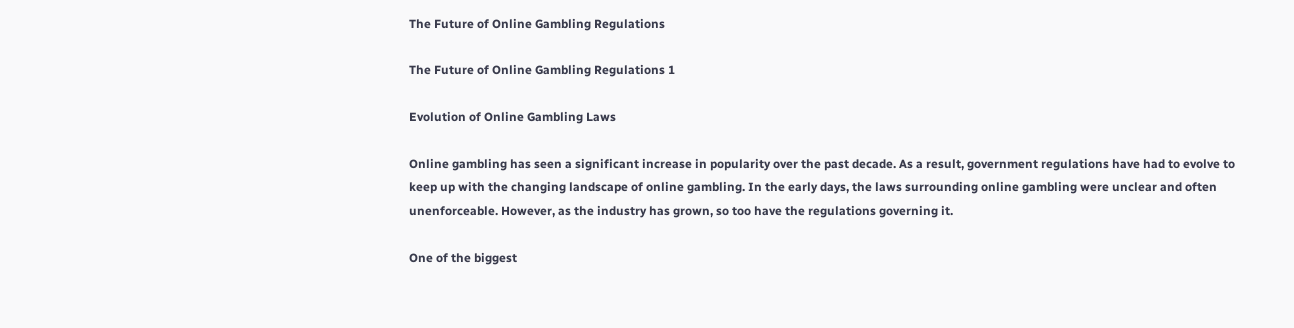The Future of Online Gambling Regulations

The Future of Online Gambling Regulations 1

Evolution of Online Gambling Laws

Online gambling has seen a significant increase in popularity over the past decade. As a result, government regulations have had to evolve to keep up with the changing landscape of online gambling. In the early days, the laws surrounding online gambling were unclear and often unenforceable. However, as the industry has grown, so too have the regulations governing it.

One of the biggest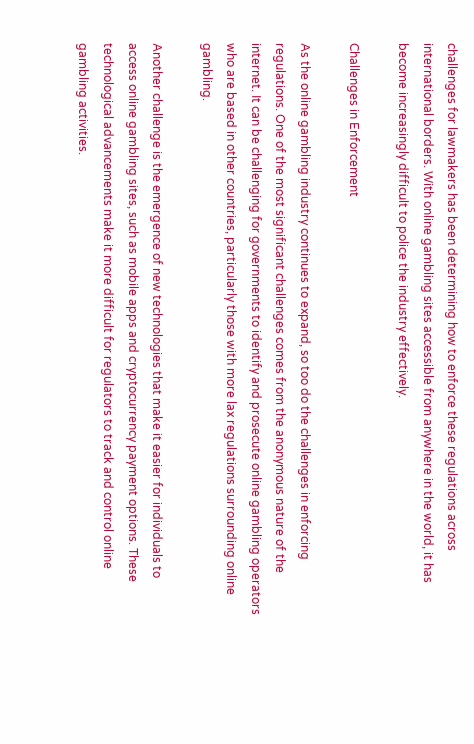challenges for lawmakers has been determining how to enforce these regulations across international borders. With online gambling sites accessible from anywhere in the world, it has become increasingly difficult to police the industry effectively.

Challenges in Enforcement

As the online gambling industry continues to expand, so too do the challenges in enforcing regulations. One of the most significant challenges comes from the anonymous nature of the internet. It can be challenging for governments to identify and prosecute online gambling operators who are based in other countries, particularly those with more lax regulations surrounding online gambling.

Another challenge is the emergence of new technologies that make it easier for individuals to access online gambling sites, such as mobile apps and cryptocurrency payment options. These technological advancements make it more difficult for regulators to track and control online gambling activities.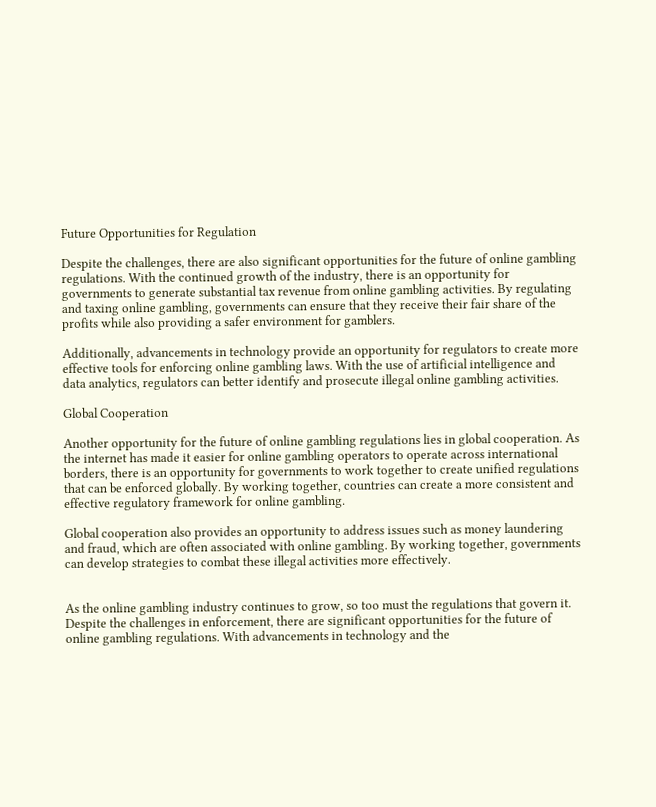Future Opportunities for Regulation

Despite the challenges, there are also significant opportunities for the future of online gambling regulations. With the continued growth of the industry, there is an opportunity for governments to generate substantial tax revenue from online gambling activities. By regulating and taxing online gambling, governments can ensure that they receive their fair share of the profits while also providing a safer environment for gamblers.

Additionally, advancements in technology provide an opportunity for regulators to create more effective tools for enforcing online gambling laws. With the use of artificial intelligence and data analytics, regulators can better identify and prosecute illegal online gambling activities.

Global Cooperation

Another opportunity for the future of online gambling regulations lies in global cooperation. As the internet has made it easier for online gambling operators to operate across international borders, there is an opportunity for governments to work together to create unified regulations that can be enforced globally. By working together, countries can create a more consistent and effective regulatory framework for online gambling.

Global cooperation also provides an opportunity to address issues such as money laundering and fraud, which are often associated with online gambling. By working together, governments can develop strategies to combat these illegal activities more effectively.


As the online gambling industry continues to grow, so too must the regulations that govern it. Despite the challenges in enforcement, there are significant opportunities for the future of online gambling regulations. With advancements in technology and the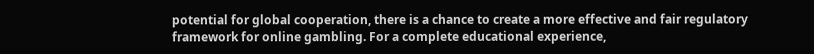potential for global cooperation, there is a chance to create a more effective and fair regulatory framework for online gambling. For a complete educational experience,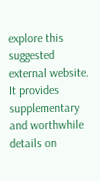explore this suggested external website. It provides supplementary and worthwhile details on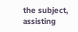the subject, assisting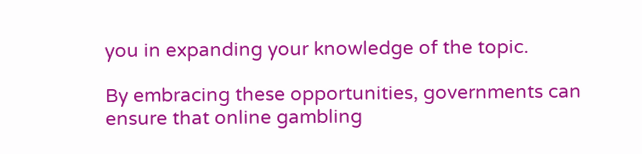you in expanding your knowledge of the topic.

By embracing these opportunities, governments can ensure that online gambling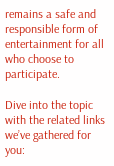remains a safe and responsible form of entertainment for all who choose to participate.

Dive into the topic with the related links we’ve gathered for you: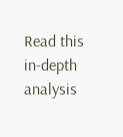Read this in-depth analysis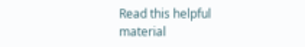Read this helpful material